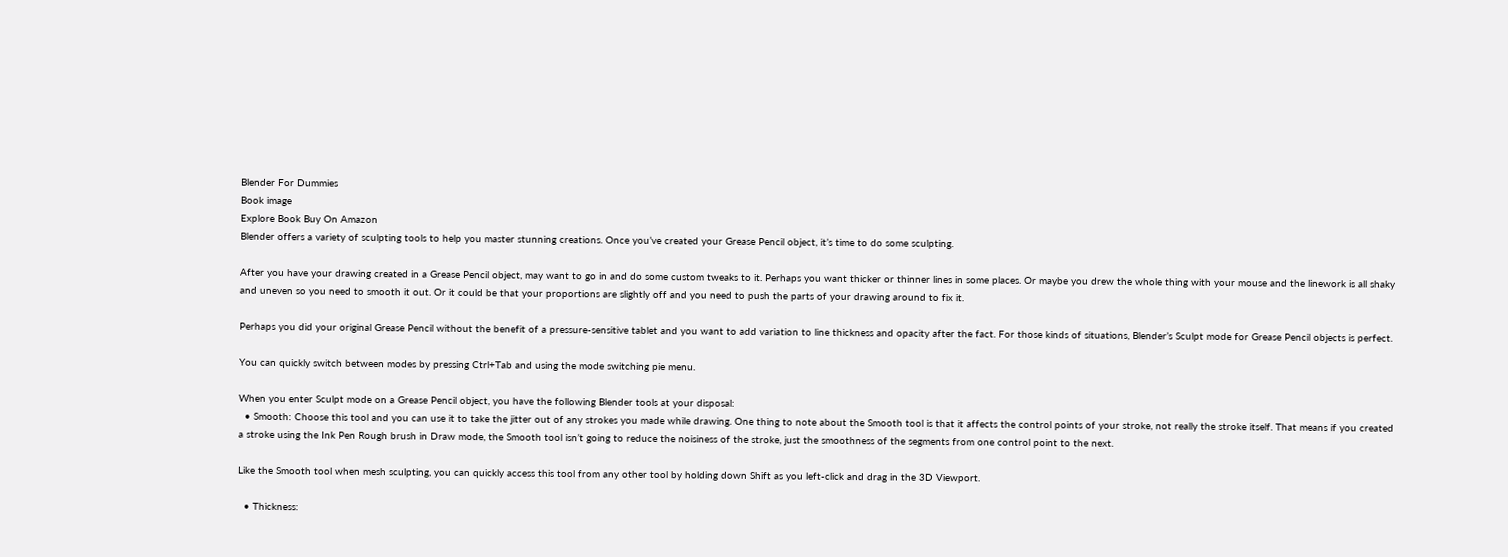Blender For Dummies
Book image
Explore Book Buy On Amazon
Blender offers a variety of sculpting tools to help you master stunning creations. Once you’ve created your Grease Pencil object, it’s time to do some sculpting.

After you have your drawing created in a Grease Pencil object, may want to go in and do some custom tweaks to it. Perhaps you want thicker or thinner lines in some places. Or maybe you drew the whole thing with your mouse and the linework is all shaky and uneven so you need to smooth it out. Or it could be that your proportions are slightly off and you need to push the parts of your drawing around to fix it.

Perhaps you did your original Grease Pencil without the benefit of a pressure-sensitive tablet and you want to add variation to line thickness and opacity after the fact. For those kinds of situations, Blender’s Sculpt mode for Grease Pencil objects is perfect.

You can quickly switch between modes by pressing Ctrl+Tab and using the mode switching pie menu.

When you enter Sculpt mode on a Grease Pencil object, you have the following Blender tools at your disposal:
  • Smooth: Choose this tool and you can use it to take the jitter out of any strokes you made while drawing. One thing to note about the Smooth tool is that it affects the control points of your stroke, not really the stroke itself. That means if you created a stroke using the Ink Pen Rough brush in Draw mode, the Smooth tool isn’t going to reduce the noisiness of the stroke, just the smoothness of the segments from one control point to the next.

Like the Smooth tool when mesh sculpting, you can quickly access this tool from any other tool by holding down Shift as you left-click and drag in the 3D Viewport.

  • Thickness: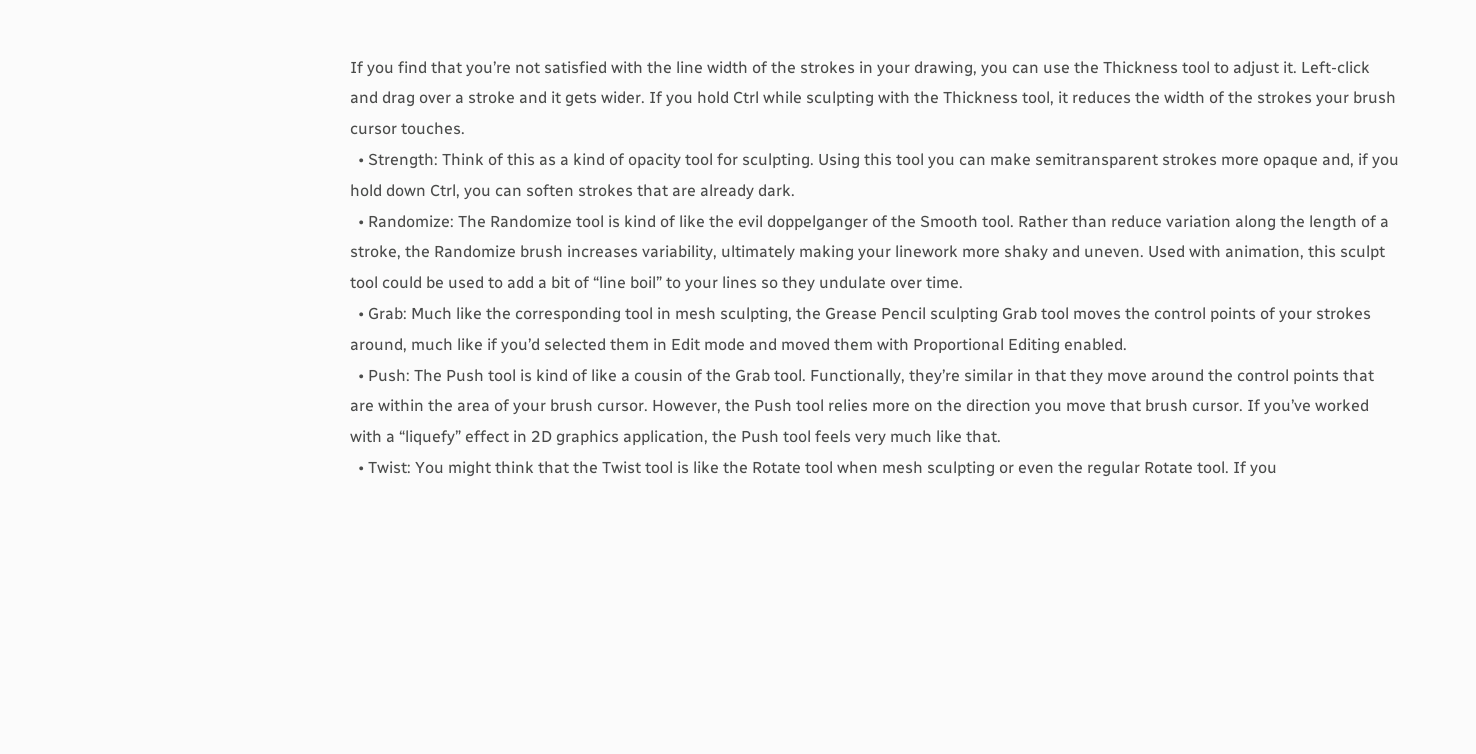If you find that you’re not satisfied with the line width of the strokes in your drawing, you can use the Thickness tool to adjust it. Left-click and drag over a stroke and it gets wider. If you hold Ctrl while sculpting with the Thickness tool, it reduces the width of the strokes your brush cursor touches.
  • Strength: Think of this as a kind of opacity tool for sculpting. Using this tool you can make semitransparent strokes more opaque and, if you hold down Ctrl, you can soften strokes that are already dark.
  • Randomize: The Randomize tool is kind of like the evil doppelganger of the Smooth tool. Rather than reduce variation along the length of a stroke, the Randomize brush increases variability, ultimately making your linework more shaky and uneven. Used with animation, this sculpt tool could be used to add a bit of “line boil” to your lines so they undulate over time.
  • Grab: Much like the corresponding tool in mesh sculpting, the Grease Pencil sculpting Grab tool moves the control points of your strokes around, much like if you’d selected them in Edit mode and moved them with Proportional Editing enabled.
  • Push: The Push tool is kind of like a cousin of the Grab tool. Functionally, they’re similar in that they move around the control points that are within the area of your brush cursor. However, the Push tool relies more on the direction you move that brush cursor. If you’ve worked with a “liquefy” effect in 2D graphics application, the Push tool feels very much like that.
  • Twist: You might think that the Twist tool is like the Rotate tool when mesh sculpting or even the regular Rotate tool. If you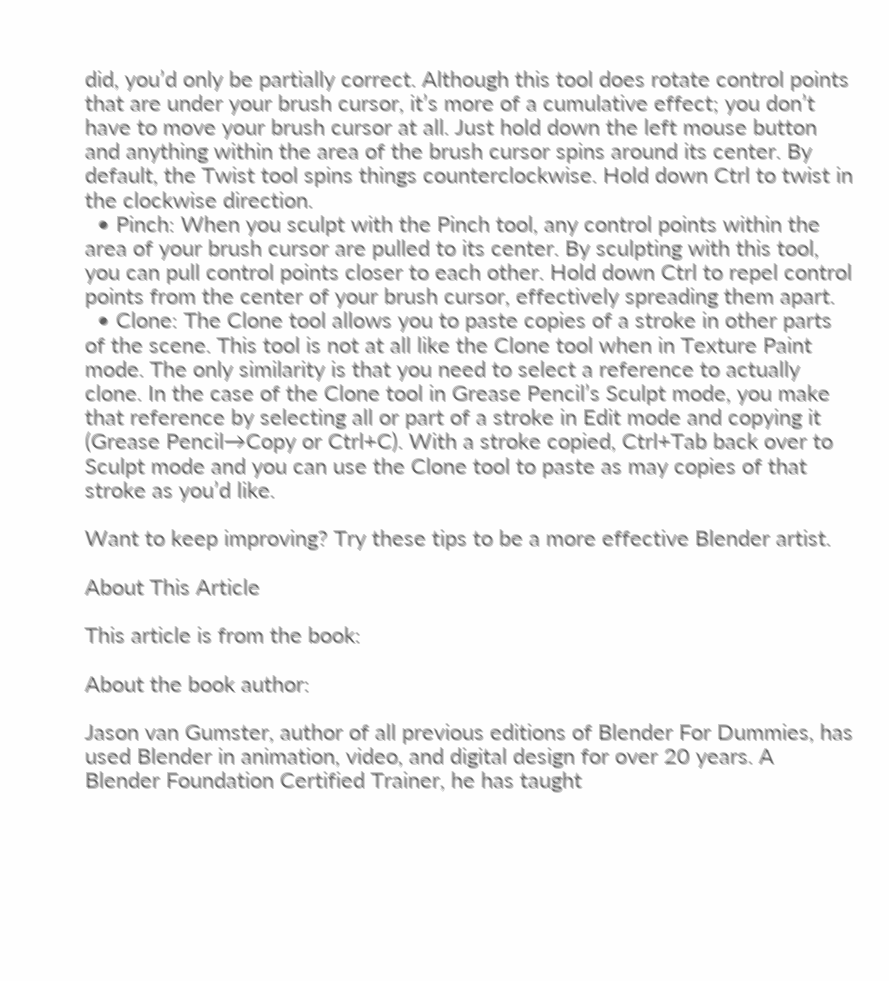did, you’d only be partially correct. Although this tool does rotate control points that are under your brush cursor, it’s more of a cumulative effect; you don’t have to move your brush cursor at all. Just hold down the left mouse button and anything within the area of the brush cursor spins around its center. By default, the Twist tool spins things counterclockwise. Hold down Ctrl to twist in the clockwise direction.
  • Pinch: When you sculpt with the Pinch tool, any control points within the area of your brush cursor are pulled to its center. By sculpting with this tool, you can pull control points closer to each other. Hold down Ctrl to repel control points from the center of your brush cursor, effectively spreading them apart.
  • Clone: The Clone tool allows you to paste copies of a stroke in other parts of the scene. This tool is not at all like the Clone tool when in Texture Paint mode. The only similarity is that you need to select a reference to actually clone. In the case of the Clone tool in Grease Pencil’s Sculpt mode, you make that reference by selecting all or part of a stroke in Edit mode and copying it (Grease Pencil→Copy or Ctrl+C). With a stroke copied, Ctrl+Tab back over to Sculpt mode and you can use the Clone tool to paste as may copies of that stroke as you’d like.

Want to keep improving? Try these tips to be a more effective Blender artist.

About This Article

This article is from the book:

About the book author:

Jason van Gumster, author of all previous editions of Blender For Dummies, has used Blender in animation, video, and digital design for over 20 years. A Blender Foundation Certified Trainer, he has taught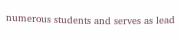numerous students and serves as lead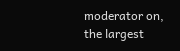moderator on, the largest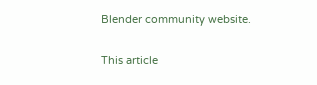Blender community website.

This article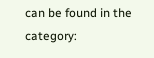can be found in the category: